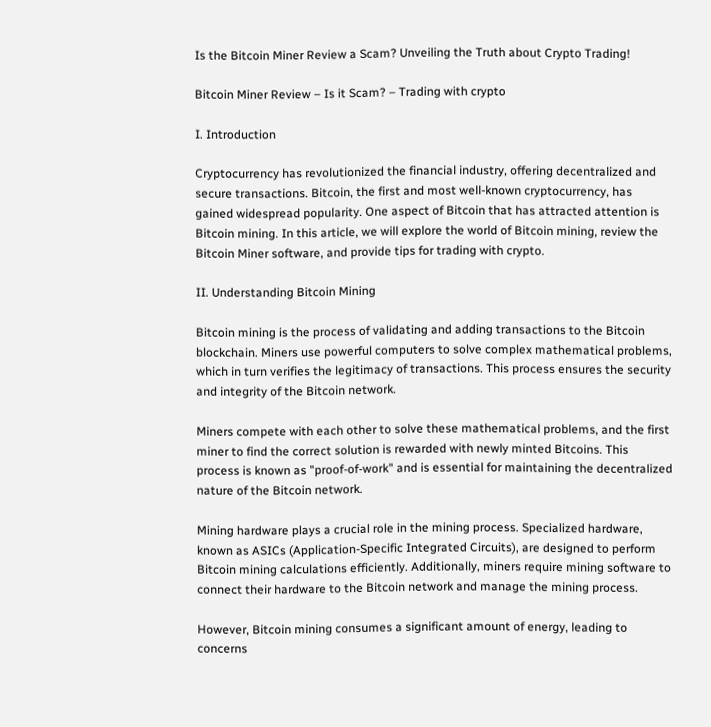Is the Bitcoin Miner Review a Scam? Unveiling the Truth about Crypto Trading!

Bitcoin Miner Review – Is it Scam? – Trading with crypto

I. Introduction

Cryptocurrency has revolutionized the financial industry, offering decentralized and secure transactions. Bitcoin, the first and most well-known cryptocurrency, has gained widespread popularity. One aspect of Bitcoin that has attracted attention is Bitcoin mining. In this article, we will explore the world of Bitcoin mining, review the Bitcoin Miner software, and provide tips for trading with crypto.

II. Understanding Bitcoin Mining

Bitcoin mining is the process of validating and adding transactions to the Bitcoin blockchain. Miners use powerful computers to solve complex mathematical problems, which in turn verifies the legitimacy of transactions. This process ensures the security and integrity of the Bitcoin network.

Miners compete with each other to solve these mathematical problems, and the first miner to find the correct solution is rewarded with newly minted Bitcoins. This process is known as "proof-of-work" and is essential for maintaining the decentralized nature of the Bitcoin network.

Mining hardware plays a crucial role in the mining process. Specialized hardware, known as ASICs (Application-Specific Integrated Circuits), are designed to perform Bitcoin mining calculations efficiently. Additionally, miners require mining software to connect their hardware to the Bitcoin network and manage the mining process.

However, Bitcoin mining consumes a significant amount of energy, leading to concerns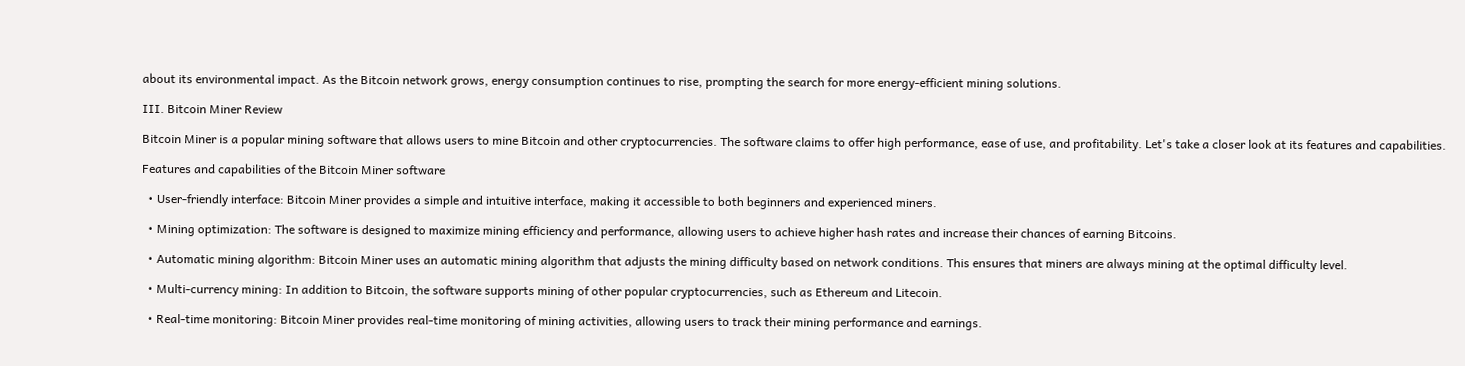about its environmental impact. As the Bitcoin network grows, energy consumption continues to rise, prompting the search for more energy-efficient mining solutions.

III. Bitcoin Miner Review

Bitcoin Miner is a popular mining software that allows users to mine Bitcoin and other cryptocurrencies. The software claims to offer high performance, ease of use, and profitability. Let's take a closer look at its features and capabilities.

Features and capabilities of the Bitcoin Miner software

  • User-friendly interface: Bitcoin Miner provides a simple and intuitive interface, making it accessible to both beginners and experienced miners.

  • Mining optimization: The software is designed to maximize mining efficiency and performance, allowing users to achieve higher hash rates and increase their chances of earning Bitcoins.

  • Automatic mining algorithm: Bitcoin Miner uses an automatic mining algorithm that adjusts the mining difficulty based on network conditions. This ensures that miners are always mining at the optimal difficulty level.

  • Multi-currency mining: In addition to Bitcoin, the software supports mining of other popular cryptocurrencies, such as Ethereum and Litecoin.

  • Real-time monitoring: Bitcoin Miner provides real-time monitoring of mining activities, allowing users to track their mining performance and earnings.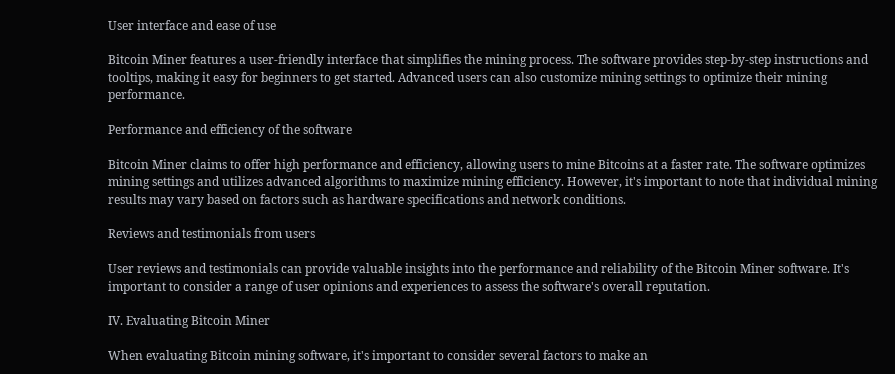User interface and ease of use

Bitcoin Miner features a user-friendly interface that simplifies the mining process. The software provides step-by-step instructions and tooltips, making it easy for beginners to get started. Advanced users can also customize mining settings to optimize their mining performance.

Performance and efficiency of the software

Bitcoin Miner claims to offer high performance and efficiency, allowing users to mine Bitcoins at a faster rate. The software optimizes mining settings and utilizes advanced algorithms to maximize mining efficiency. However, it's important to note that individual mining results may vary based on factors such as hardware specifications and network conditions.

Reviews and testimonials from users

User reviews and testimonials can provide valuable insights into the performance and reliability of the Bitcoin Miner software. It's important to consider a range of user opinions and experiences to assess the software's overall reputation.

IV. Evaluating Bitcoin Miner

When evaluating Bitcoin mining software, it's important to consider several factors to make an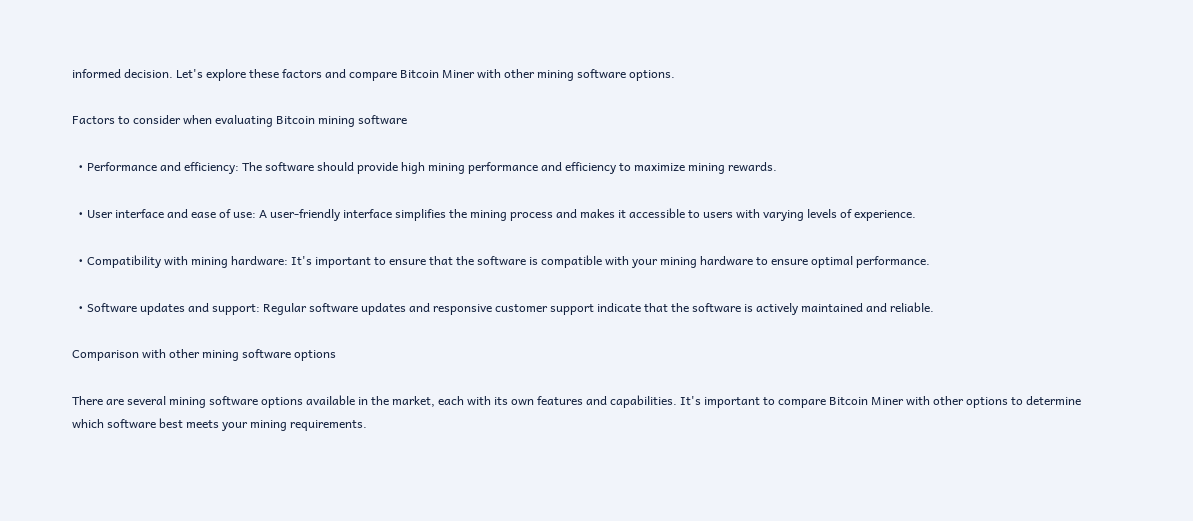informed decision. Let's explore these factors and compare Bitcoin Miner with other mining software options.

Factors to consider when evaluating Bitcoin mining software

  • Performance and efficiency: The software should provide high mining performance and efficiency to maximize mining rewards.

  • User interface and ease of use: A user-friendly interface simplifies the mining process and makes it accessible to users with varying levels of experience.

  • Compatibility with mining hardware: It's important to ensure that the software is compatible with your mining hardware to ensure optimal performance.

  • Software updates and support: Regular software updates and responsive customer support indicate that the software is actively maintained and reliable.

Comparison with other mining software options

There are several mining software options available in the market, each with its own features and capabilities. It's important to compare Bitcoin Miner with other options to determine which software best meets your mining requirements.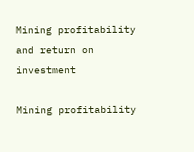Mining profitability and return on investment

Mining profitability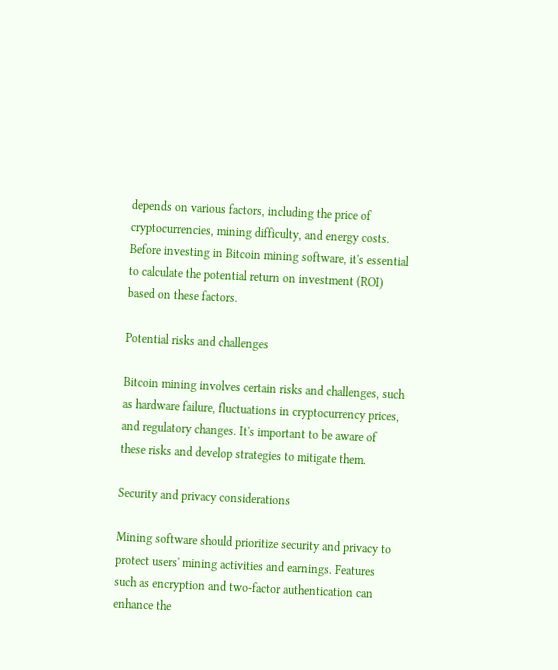depends on various factors, including the price of cryptocurrencies, mining difficulty, and energy costs. Before investing in Bitcoin mining software, it's essential to calculate the potential return on investment (ROI) based on these factors.

Potential risks and challenges

Bitcoin mining involves certain risks and challenges, such as hardware failure, fluctuations in cryptocurrency prices, and regulatory changes. It's important to be aware of these risks and develop strategies to mitigate them.

Security and privacy considerations

Mining software should prioritize security and privacy to protect users' mining activities and earnings. Features such as encryption and two-factor authentication can enhance the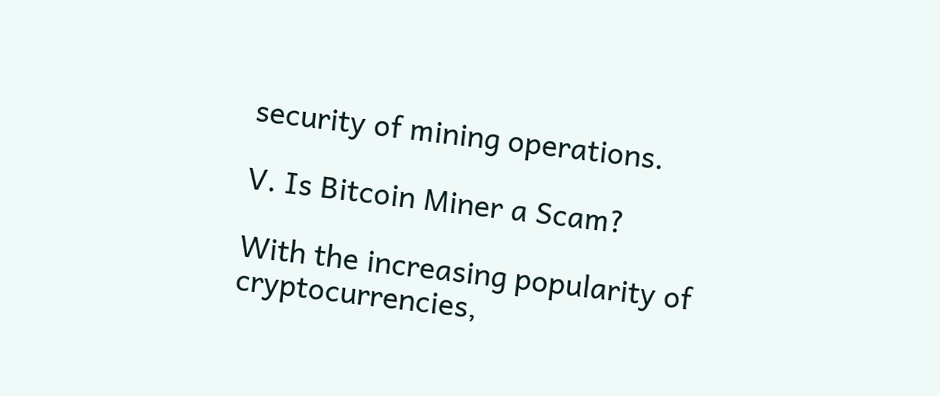security of mining operations.

V. Is Bitcoin Miner a Scam?

With the increasing popularity of cryptocurrencies,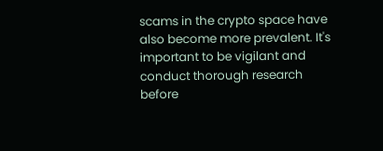scams in the crypto space have also become more prevalent. It's important to be vigilant and conduct thorough research before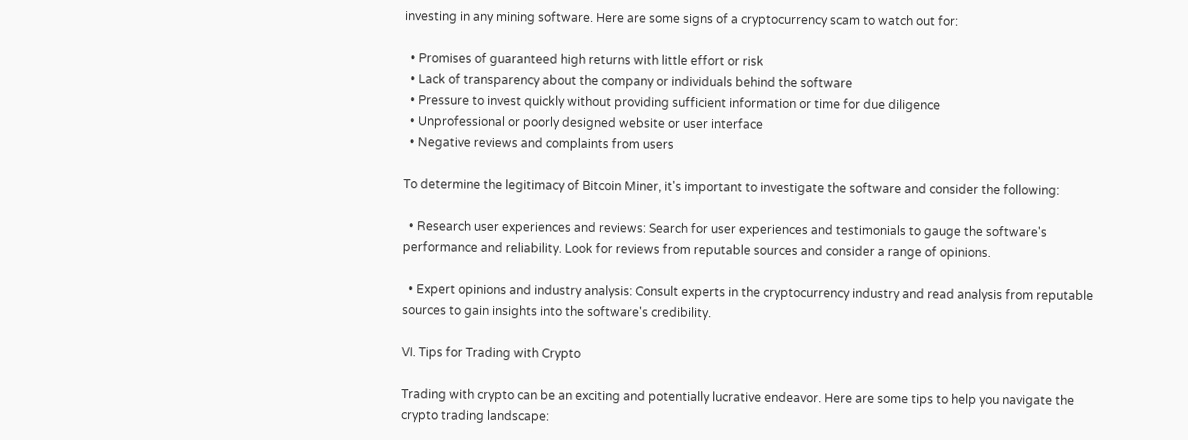investing in any mining software. Here are some signs of a cryptocurrency scam to watch out for:

  • Promises of guaranteed high returns with little effort or risk
  • Lack of transparency about the company or individuals behind the software
  • Pressure to invest quickly without providing sufficient information or time for due diligence
  • Unprofessional or poorly designed website or user interface
  • Negative reviews and complaints from users

To determine the legitimacy of Bitcoin Miner, it's important to investigate the software and consider the following:

  • Research user experiences and reviews: Search for user experiences and testimonials to gauge the software's performance and reliability. Look for reviews from reputable sources and consider a range of opinions.

  • Expert opinions and industry analysis: Consult experts in the cryptocurrency industry and read analysis from reputable sources to gain insights into the software's credibility.

VI. Tips for Trading with Crypto

Trading with crypto can be an exciting and potentially lucrative endeavor. Here are some tips to help you navigate the crypto trading landscape: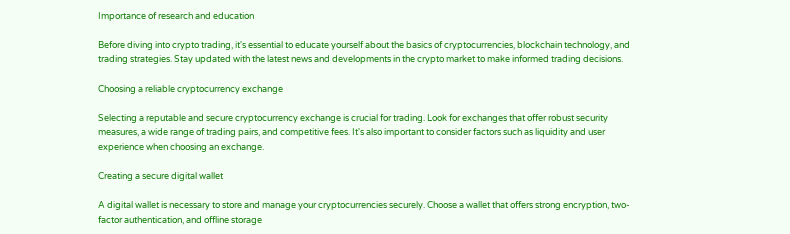Importance of research and education

Before diving into crypto trading, it's essential to educate yourself about the basics of cryptocurrencies, blockchain technology, and trading strategies. Stay updated with the latest news and developments in the crypto market to make informed trading decisions.

Choosing a reliable cryptocurrency exchange

Selecting a reputable and secure cryptocurrency exchange is crucial for trading. Look for exchanges that offer robust security measures, a wide range of trading pairs, and competitive fees. It's also important to consider factors such as liquidity and user experience when choosing an exchange.

Creating a secure digital wallet

A digital wallet is necessary to store and manage your cryptocurrencies securely. Choose a wallet that offers strong encryption, two-factor authentication, and offline storage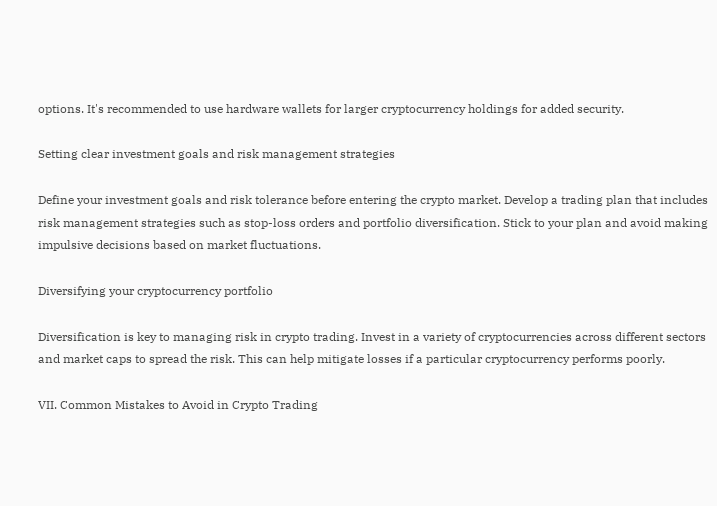options. It's recommended to use hardware wallets for larger cryptocurrency holdings for added security.

Setting clear investment goals and risk management strategies

Define your investment goals and risk tolerance before entering the crypto market. Develop a trading plan that includes risk management strategies such as stop-loss orders and portfolio diversification. Stick to your plan and avoid making impulsive decisions based on market fluctuations.

Diversifying your cryptocurrency portfolio

Diversification is key to managing risk in crypto trading. Invest in a variety of cryptocurrencies across different sectors and market caps to spread the risk. This can help mitigate losses if a particular cryptocurrency performs poorly.

VII. Common Mistakes to Avoid in Crypto Trading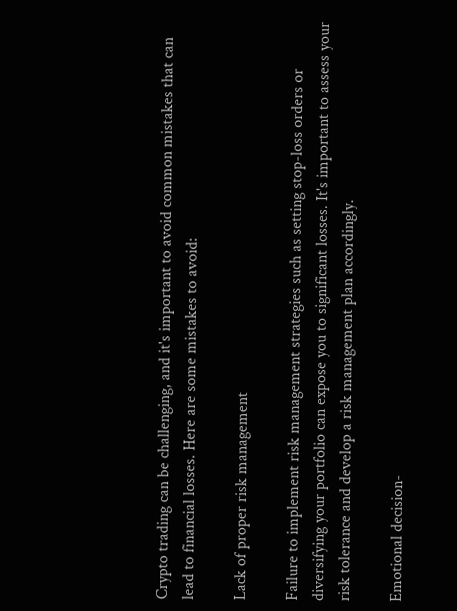Crypto trading can be challenging, and it's important to avoid common mistakes that can lead to financial losses. Here are some mistakes to avoid:

Lack of proper risk management

Failure to implement risk management strategies such as setting stop-loss orders or diversifying your portfolio can expose you to significant losses. It's important to assess your risk tolerance and develop a risk management plan accordingly.

Emotional decision-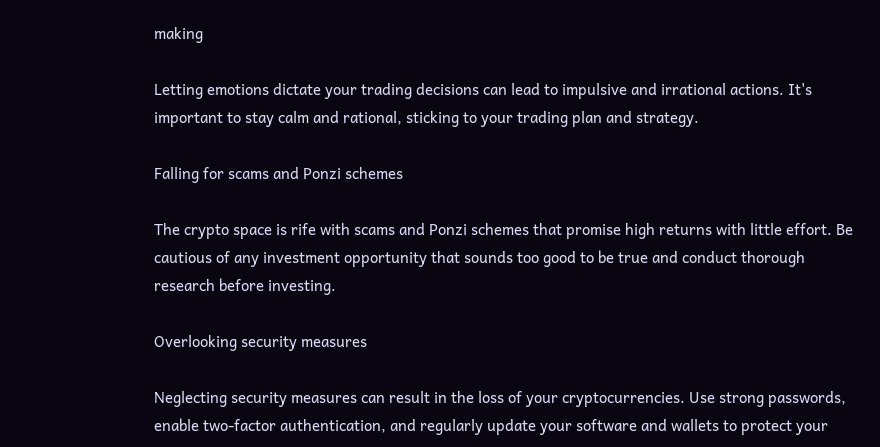making

Letting emotions dictate your trading decisions can lead to impulsive and irrational actions. It's important to stay calm and rational, sticking to your trading plan and strategy.

Falling for scams and Ponzi schemes

The crypto space is rife with scams and Ponzi schemes that promise high returns with little effort. Be cautious of any investment opportunity that sounds too good to be true and conduct thorough research before investing.

Overlooking security measures

Neglecting security measures can result in the loss of your cryptocurrencies. Use strong passwords, enable two-factor authentication, and regularly update your software and wallets to protect your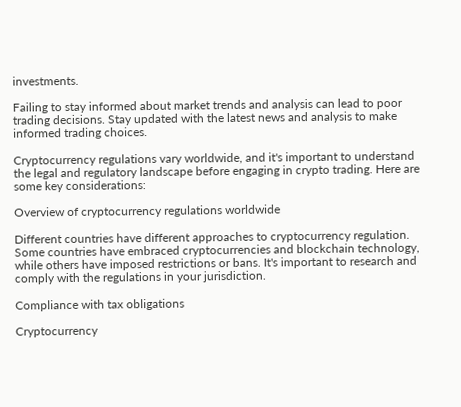investments.

Failing to stay informed about market trends and analysis can lead to poor trading decisions. Stay updated with the latest news and analysis to make informed trading choices.

Cryptocurrency regulations vary worldwide, and it's important to understand the legal and regulatory landscape before engaging in crypto trading. Here are some key considerations:

Overview of cryptocurrency regulations worldwide

Different countries have different approaches to cryptocurrency regulation. Some countries have embraced cryptocurrencies and blockchain technology, while others have imposed restrictions or bans. It's important to research and comply with the regulations in your jurisdiction.

Compliance with tax obligations

Cryptocurrency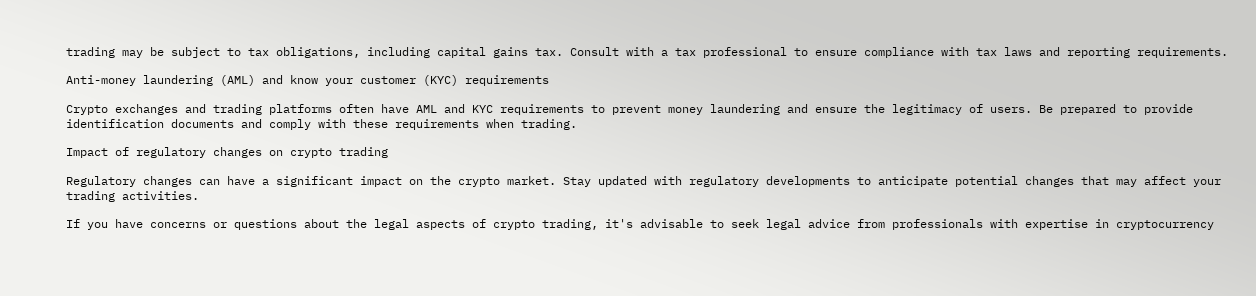trading may be subject to tax obligations, including capital gains tax. Consult with a tax professional to ensure compliance with tax laws and reporting requirements.

Anti-money laundering (AML) and know your customer (KYC) requirements

Crypto exchanges and trading platforms often have AML and KYC requirements to prevent money laundering and ensure the legitimacy of users. Be prepared to provide identification documents and comply with these requirements when trading.

Impact of regulatory changes on crypto trading

Regulatory changes can have a significant impact on the crypto market. Stay updated with regulatory developments to anticipate potential changes that may affect your trading activities.

If you have concerns or questions about the legal aspects of crypto trading, it's advisable to seek legal advice from professionals with expertise in cryptocurrency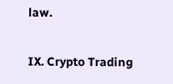law.

IX. Crypto Trading